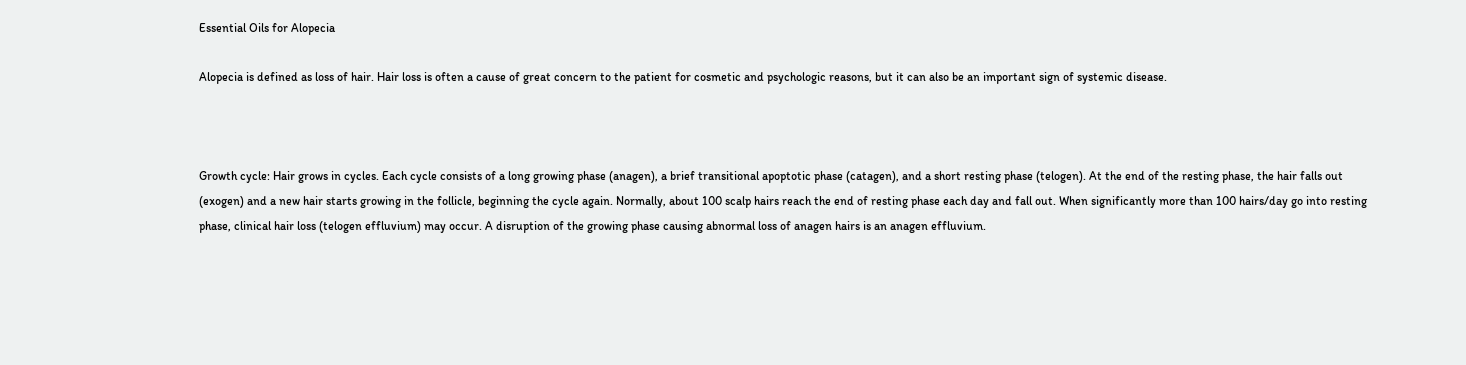Essential Oils for Alopecia

Alopecia is defined as loss of hair. Hair loss is often a cause of great concern to the patient for cosmetic and psychologic reasons, but it can also be an important sign of systemic disease.



Growth cycle: Hair grows in cycles. Each cycle consists of a long growing phase (anagen), a brief transitional apoptotic phase (catagen), and a short resting phase (telogen). At the end of the resting phase, the hair falls out (exogen) and a new hair starts growing in the follicle, beginning the cycle again. Normally, about 100 scalp hairs reach the end of resting phase each day and fall out. When significantly more than 100 hairs/day go into resting phase, clinical hair loss (telogen effluvium) may occur. A disruption of the growing phase causing abnormal loss of anagen hairs is an anagen effluvium.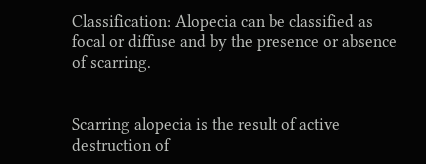Classification: Alopecia can be classified as focal or diffuse and by the presence or absence of scarring.


Scarring alopecia is the result of active destruction of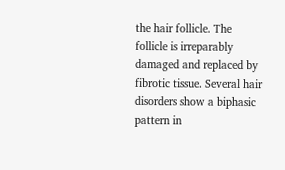the hair follicle. The follicle is irreparably damaged and replaced by fibrotic tissue. Several hair disorders show a biphasic pattern in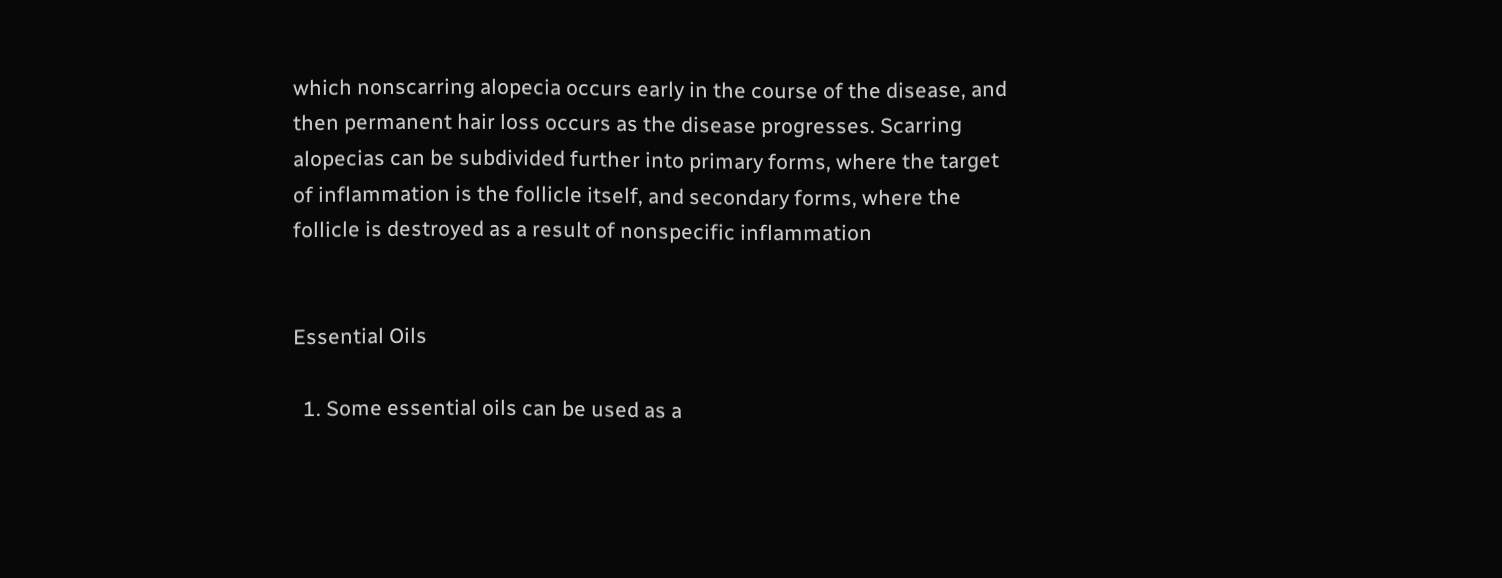which nonscarring alopecia occurs early in the course of the disease, and then permanent hair loss occurs as the disease progresses. Scarring alopecias can be subdivided further into primary forms, where the target of inflammation is the follicle itself, and secondary forms, where the follicle is destroyed as a result of nonspecific inflammation


Essential Oils

  1. Some essential oils can be used as a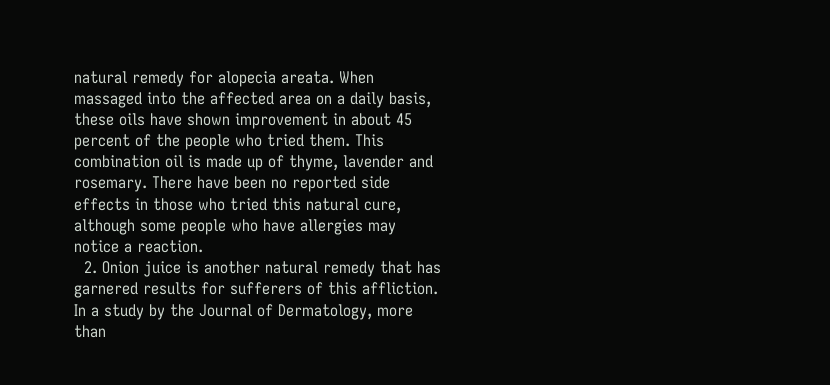natural remedy for alopecia areata. When massaged into the affected area on a daily basis, these oils have shown improvement in about 45 percent of the people who tried them. This combination oil is made up of thyme, lavender and rosemary. There have been no reported side effects in those who tried this natural cure, although some people who have allergies may notice a reaction.
  2. Onion juice is another natural remedy that has garnered results for sufferers of this affliction. In a study by the Journal of Dermatology, more than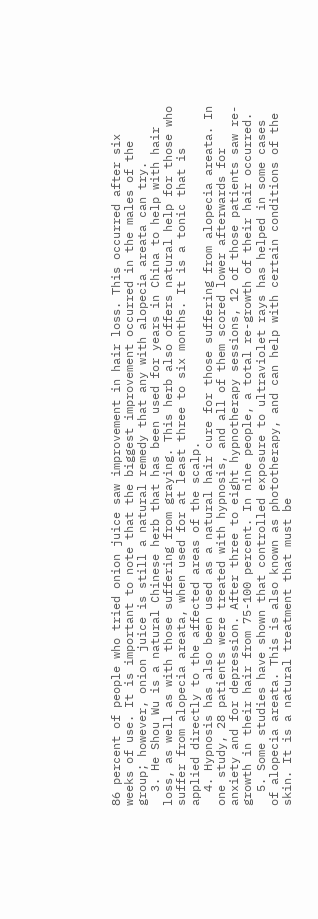86 percent of people who tried onion juice saw improvement in hair loss. This occurred after six weeks of use. It is important to note that the biggest improvement occurred in the males of the group; however, onion juice is still a natural remedy that any with alopecia areata can try.
  3. He Shou Wu is a natural Chinese herb that has been used for years in China to help with hair loss, as well as with those suffering from graying. This herb also offers natural help for those who suffer from alopecia areata, when used for at least three to six months. It is a tonic that is applied directly to the affected areas of the scalp.
  4. Hypnosis has also been used as a natural hair cure for those suffering from alopecia areata. In one study, 28 patients were treated with hypnosis, and all of them scored lower afterwards for anxiety and for depression. After three to eight hypnotherapy sessions, 12 of those patients saw re-growth in their hair from 75-100 percent. In nine people, a total re-growth of their hair occurred.
  5. Some studies have shown that controlled exposure to ultraviolet rays has helped in some cases of alopecia areata. This is also known as phototherapy, and can help with certain conditions of the skin. It is a natural treatment that must be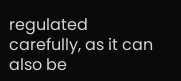regulated carefully, as it can also be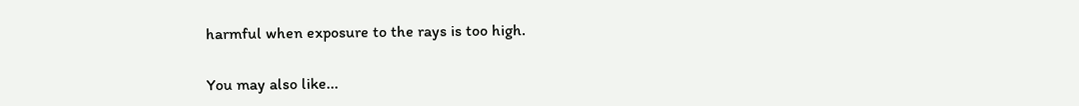harmful when exposure to the rays is too high.

You may also like...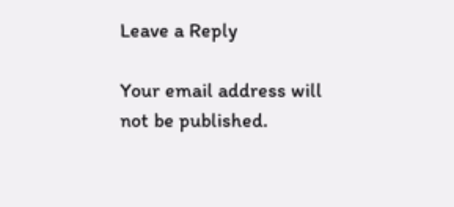Leave a Reply

Your email address will not be published.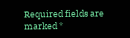Required fields are marked *